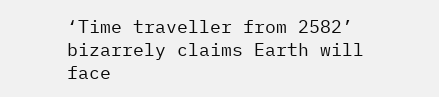‘Time traveller from 2582’ bizarrely claims Earth will face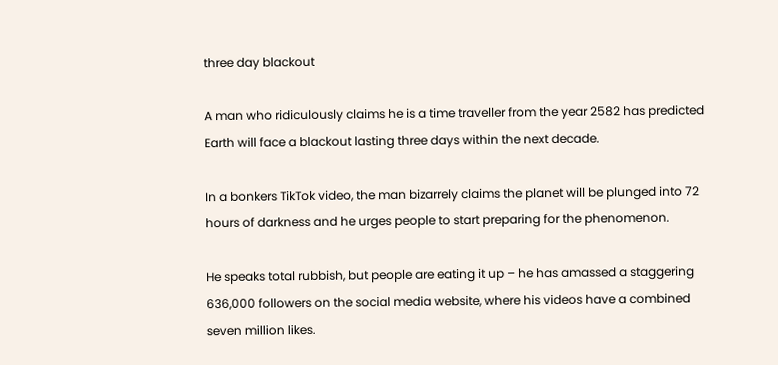three day blackout

A man who ridiculously claims he is a time traveller from the year 2582 has predicted Earth will face a blackout lasting three days within the next decade.

In a bonkers TikTok video, the man bizarrely claims the planet will be plunged into 72 hours of darkness and he urges people to start preparing for the phenomenon.

He speaks total rubbish, but people are eating it up – he has amassed a staggering 636,000 followers on the social media website, where his videos have a combined seven million likes.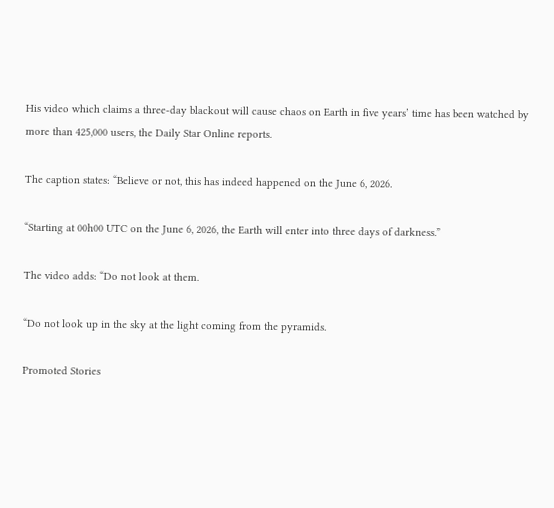His video which claims a three-day blackout will cause chaos on Earth in five years’ time has been watched by more than 425,000 users, the Daily Star Online reports.

The caption states: “Believe or not, this has indeed happened on the June 6, 2026.

“Starting at 00h00 UTC on the June 6, 2026, the Earth will enter into three days of darkness.”

The video adds: “Do not look at them.

“Do not look up in the sky at the light coming from the pyramids.

Promoted Stories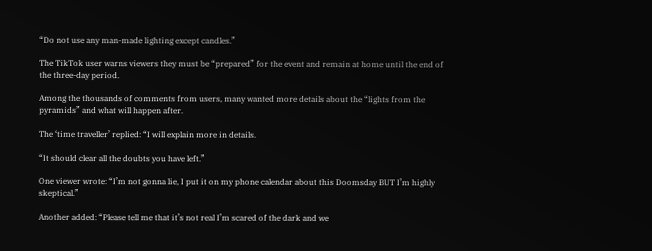“Do not use any man-made lighting except candles.”

The TikTok user warns viewers they must be “prepared” for the event and remain at home until the end of the three-day period.

Among the thousands of comments from users, many wanted more details about the “lights from the pyramids” and what will happen after.

The ‘time traveller’ replied: “I will explain more in details.

“It should clear all the doubts you have left.”

One viewer wrote: “I’m not gonna lie, I put it on my phone calendar about this Doomsday BUT I’m highly skeptical.”

Another added: “Please tell me that it’s not real I’m scared of the dark and we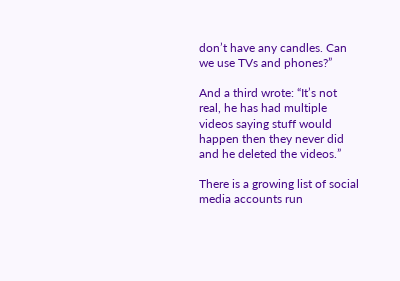don’t have any candles. Can we use TVs and phones?”

And a third wrote: “It’s not real, he has had multiple videos saying stuff would happen then they never did and he deleted the videos.”

There is a growing list of social media accounts run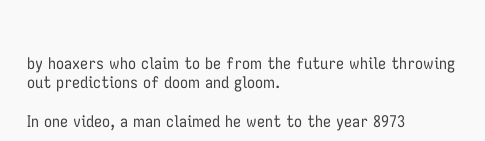by hoaxers who claim to be from the future while throwing out predictions of doom and gloom.

In one video, a man claimed he went to the year 8973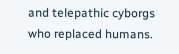and telepathic cyborgs who replaced humans.